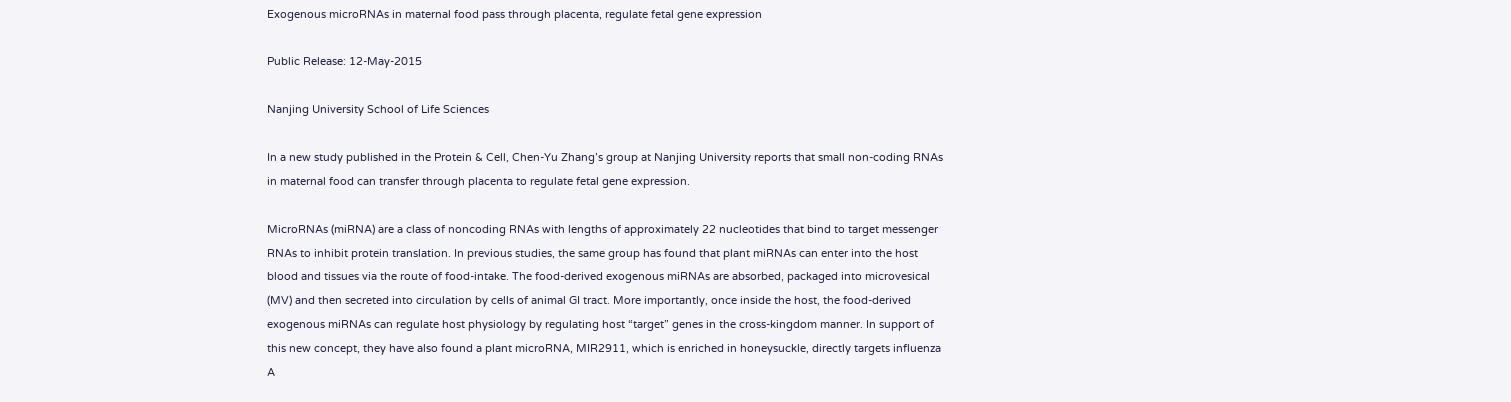Exogenous microRNAs in maternal food pass through placenta, regulate fetal gene expression

Public Release: 12-May-2015

Nanjing University School of Life Sciences

In a new study published in the Protein & Cell, Chen-Yu Zhang’s group at Nanjing University reports that small non-coding RNAs in maternal food can transfer through placenta to regulate fetal gene expression.

MicroRNAs (miRNA) are a class of noncoding RNAs with lengths of approximately 22 nucleotides that bind to target messenger RNAs to inhibit protein translation. In previous studies, the same group has found that plant miRNAs can enter into the host blood and tissues via the route of food-intake. The food-derived exogenous miRNAs are absorbed, packaged into microvesical (MV) and then secreted into circulation by cells of animal GI tract. More importantly, once inside the host, the food-derived exogenous miRNAs can regulate host physiology by regulating host “target” genes in the cross-kingdom manner. In support of this new concept, they have also found a plant microRNA, MIR2911, which is enriched in honeysuckle, directly targets influenza A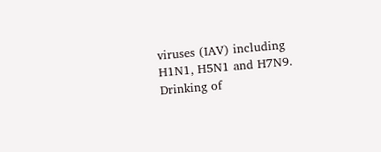viruses (IAV) including H1N1, H5N1 and H7N9. Drinking of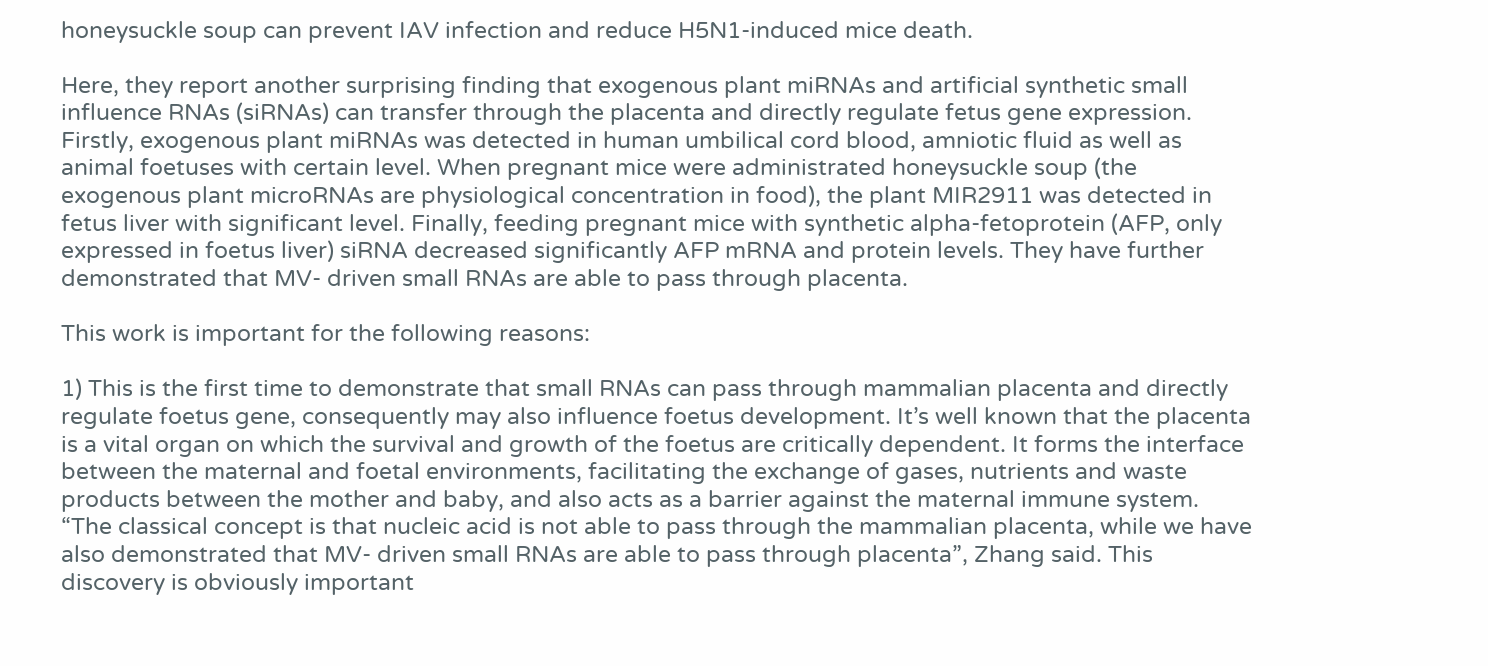honeysuckle soup can prevent IAV infection and reduce H5N1-induced mice death.

Here, they report another surprising finding that exogenous plant miRNAs and artificial synthetic small influence RNAs (siRNAs) can transfer through the placenta and directly regulate fetus gene expression. Firstly, exogenous plant miRNAs was detected in human umbilical cord blood, amniotic fluid as well as animal foetuses with certain level. When pregnant mice were administrated honeysuckle soup (the exogenous plant microRNAs are physiological concentration in food), the plant MIR2911 was detected in fetus liver with significant level. Finally, feeding pregnant mice with synthetic alpha-fetoprotein (AFP, only expressed in foetus liver) siRNA decreased significantly AFP mRNA and protein levels. They have further demonstrated that MV- driven small RNAs are able to pass through placenta.

This work is important for the following reasons:

1) This is the first time to demonstrate that small RNAs can pass through mammalian placenta and directly regulate foetus gene, consequently may also influence foetus development. It’s well known that the placenta is a vital organ on which the survival and growth of the foetus are critically dependent. It forms the interface between the maternal and foetal environments, facilitating the exchange of gases, nutrients and waste products between the mother and baby, and also acts as a barrier against the maternal immune system. “The classical concept is that nucleic acid is not able to pass through the mammalian placenta, while we have also demonstrated that MV- driven small RNAs are able to pass through placenta”, Zhang said. This discovery is obviously important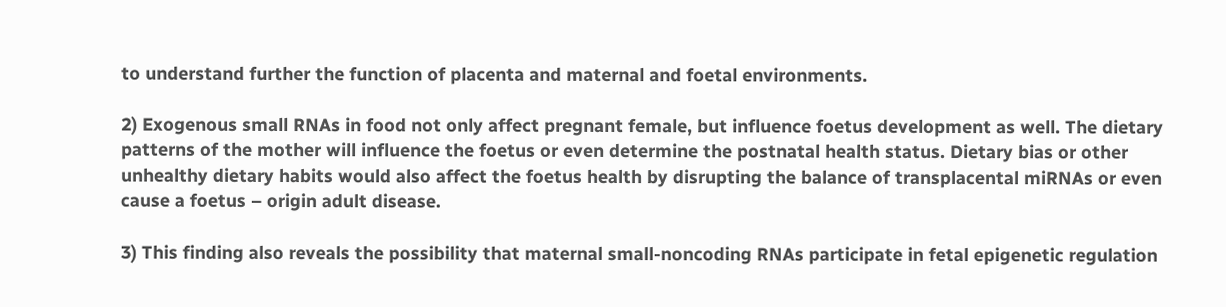to understand further the function of placenta and maternal and foetal environments.

2) Exogenous small RNAs in food not only affect pregnant female, but influence foetus development as well. The dietary patterns of the mother will influence the foetus or even determine the postnatal health status. Dietary bias or other unhealthy dietary habits would also affect the foetus health by disrupting the balance of transplacental miRNAs or even cause a foetus – origin adult disease.

3) This finding also reveals the possibility that maternal small-noncoding RNAs participate in fetal epigenetic regulation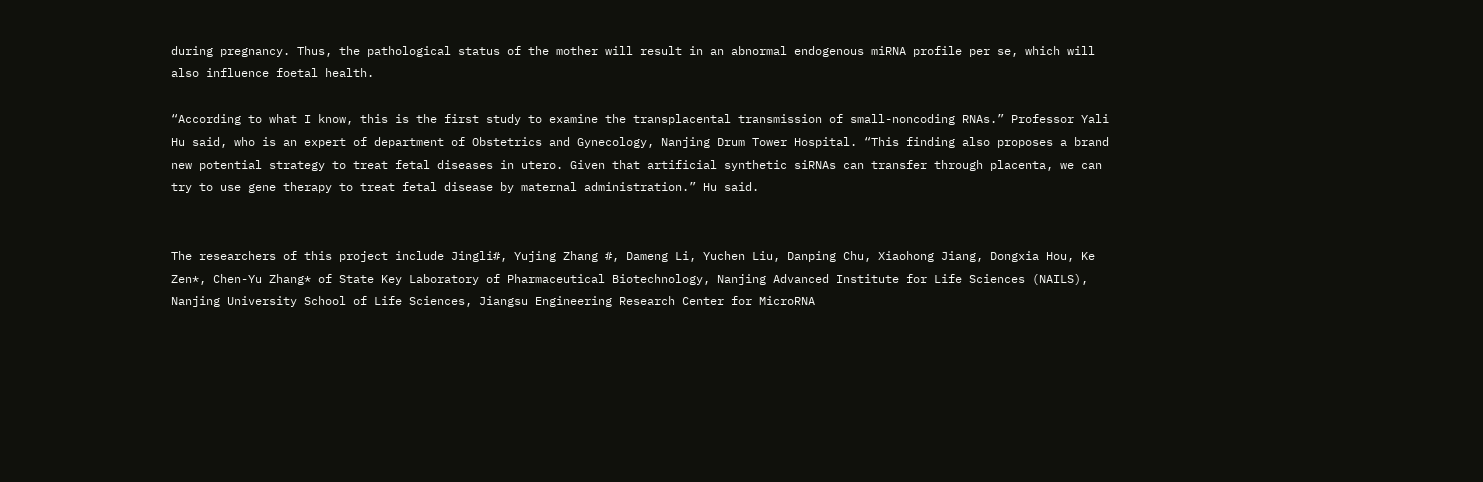during pregnancy. Thus, the pathological status of the mother will result in an abnormal endogenous miRNA profile per se, which will also influence foetal health.

“According to what I know, this is the first study to examine the transplacental transmission of small-noncoding RNAs.” Professor Yali Hu said, who is an expert of department of Obstetrics and Gynecology, Nanjing Drum Tower Hospital. “This finding also proposes a brand new potential strategy to treat fetal diseases in utero. Given that artificial synthetic siRNAs can transfer through placenta, we can try to use gene therapy to treat fetal disease by maternal administration.” Hu said.


The researchers of this project include Jingli#, Yujing Zhang #, Dameng Li, Yuchen Liu, Danping Chu, Xiaohong Jiang, Dongxia Hou, Ke Zen*, Chen-Yu Zhang* of State Key Laboratory of Pharmaceutical Biotechnology, Nanjing Advanced Institute for Life Sciences (NAILS), Nanjing University School of Life Sciences, Jiangsu Engineering Research Center for MicroRNA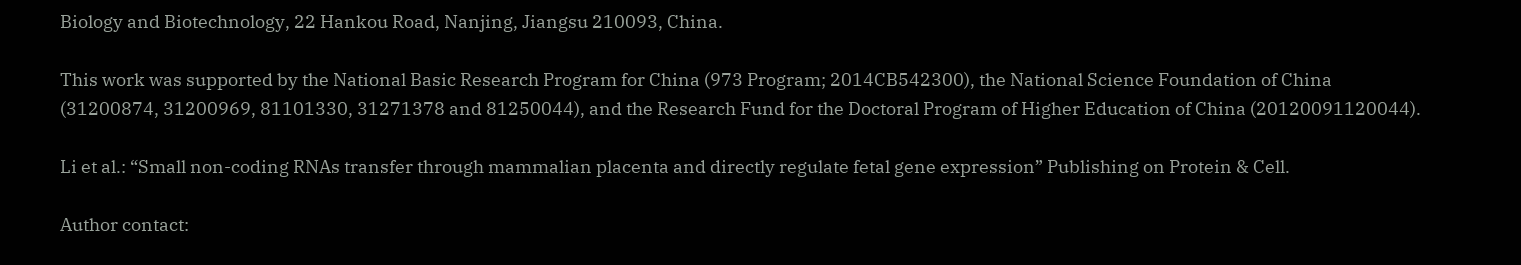Biology and Biotechnology, 22 Hankou Road, Nanjing, Jiangsu 210093, China.

This work was supported by the National Basic Research Program for China (973 Program; 2014CB542300), the National Science Foundation of China (31200874, 31200969, 81101330, 31271378 and 81250044), and the Research Fund for the Doctoral Program of Higher Education of China (20120091120044).

Li et al.: “Small non-coding RNAs transfer through mammalian placenta and directly regulate fetal gene expression” Publishing on Protein & Cell.

Author contact: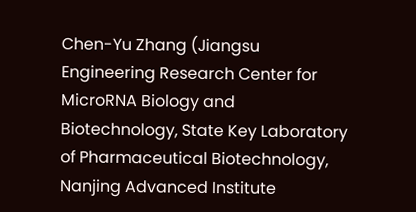Chen-Yu Zhang (Jiangsu Engineering Research Center for MicroRNA Biology and Biotechnology, State Key Laboratory of Pharmaceutical Biotechnology, Nanjing Advanced Institute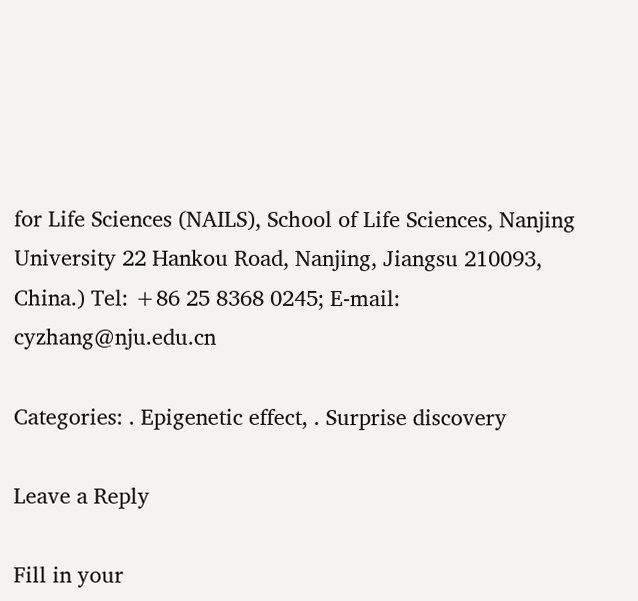for Life Sciences (NAILS), School of Life Sciences, Nanjing University 22 Hankou Road, Nanjing, Jiangsu 210093, China.) Tel: +86 25 8368 0245; E-mail: cyzhang@nju.edu.cn

Categories: . Epigenetic effect, . Surprise discovery

Leave a Reply

Fill in your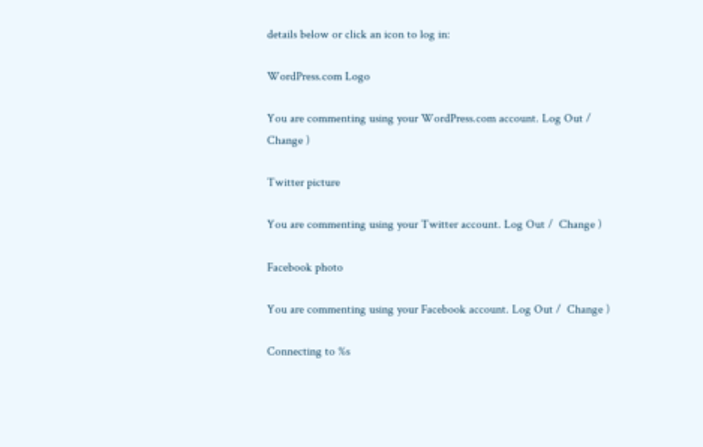details below or click an icon to log in:

WordPress.com Logo

You are commenting using your WordPress.com account. Log Out /  Change )

Twitter picture

You are commenting using your Twitter account. Log Out /  Change )

Facebook photo

You are commenting using your Facebook account. Log Out /  Change )

Connecting to %s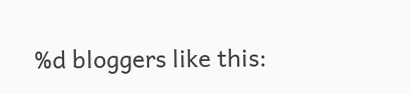%d bloggers like this: